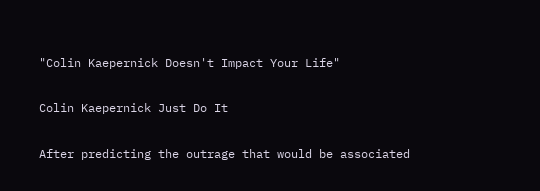"Colin Kaepernick Doesn't Impact Your Life"

Colin Kaepernick Just Do It

After predicting the outrage that would be associated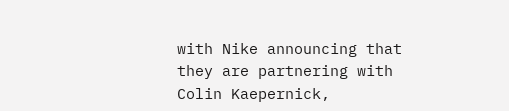with Nike announcing that they are partnering with Colin Kaepernick,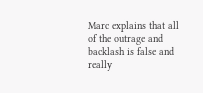Marc explains that all of the outrage and backlash is false and really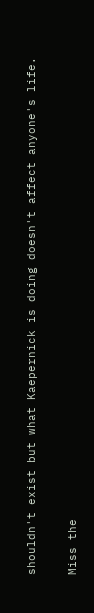shouldn't exist but what Kaepernick is doing doesn't affect anyone's life.

Miss the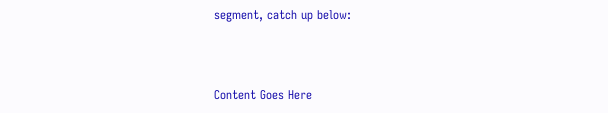segment, catch up below:



Content Goes Here